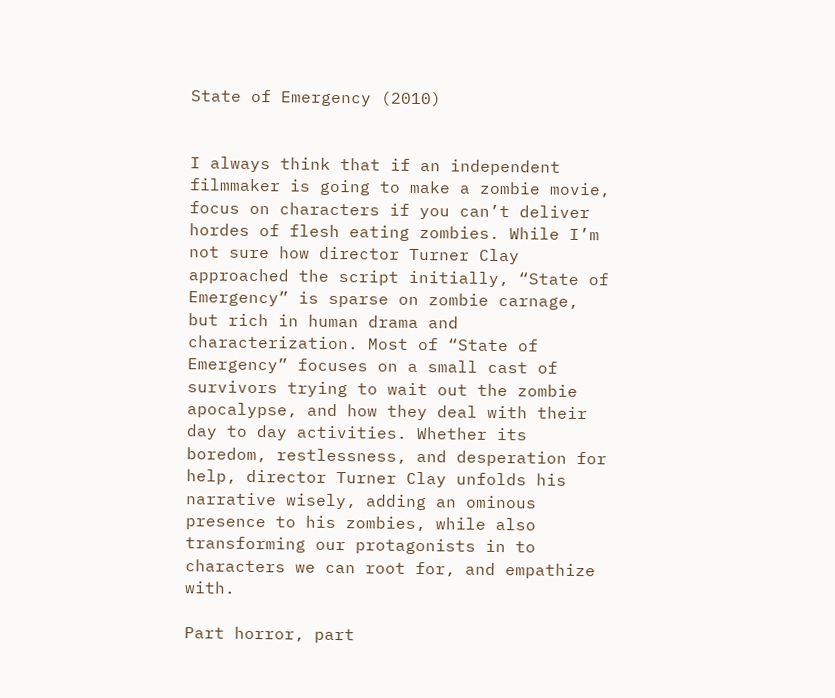State of Emergency (2010)


I always think that if an independent filmmaker is going to make a zombie movie, focus on characters if you can’t deliver hordes of flesh eating zombies. While I’m not sure how director Turner Clay approached the script initially, “State of Emergency” is sparse on zombie carnage, but rich in human drama and characterization. Most of “State of Emergency” focuses on a small cast of survivors trying to wait out the zombie apocalypse, and how they deal with their day to day activities. Whether its boredom, restlessness, and desperation for help, director Turner Clay unfolds his narrative wisely, adding an ominous presence to his zombies, while also transforming our protagonists in to characters we can root for, and empathize with.

Part horror, part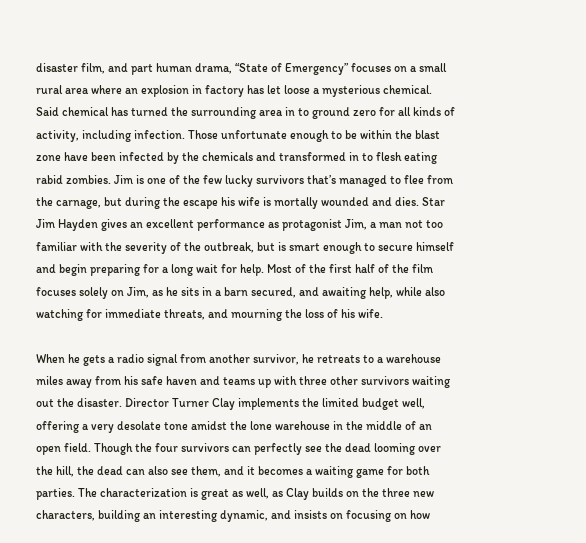disaster film, and part human drama, “State of Emergency” focuses on a small rural area where an explosion in factory has let loose a mysterious chemical. Said chemical has turned the surrounding area in to ground zero for all kinds of activity, including infection. Those unfortunate enough to be within the blast zone have been infected by the chemicals and transformed in to flesh eating rabid zombies. Jim is one of the few lucky survivors that’s managed to flee from the carnage, but during the escape his wife is mortally wounded and dies. Star Jim Hayden gives an excellent performance as protagonist Jim, a man not too familiar with the severity of the outbreak, but is smart enough to secure himself and begin preparing for a long wait for help. Most of the first half of the film focuses solely on Jim, as he sits in a barn secured, and awaiting help, while also watching for immediate threats, and mourning the loss of his wife.

When he gets a radio signal from another survivor, he retreats to a warehouse miles away from his safe haven and teams up with three other survivors waiting out the disaster. Director Turner Clay implements the limited budget well, offering a very desolate tone amidst the lone warehouse in the middle of an open field. Though the four survivors can perfectly see the dead looming over the hill, the dead can also see them, and it becomes a waiting game for both parties. The characterization is great as well, as Clay builds on the three new characters, building an interesting dynamic, and insists on focusing on how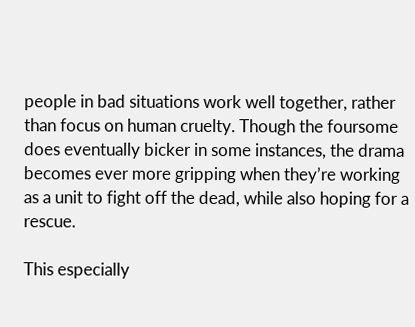people in bad situations work well together, rather than focus on human cruelty. Though the foursome does eventually bicker in some instances, the drama becomes ever more gripping when they’re working as a unit to fight off the dead, while also hoping for a rescue.

This especially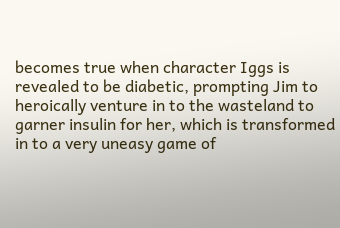becomes true when character Iggs is revealed to be diabetic, prompting Jim to heroically venture in to the wasteland to garner insulin for her, which is transformed in to a very uneasy game of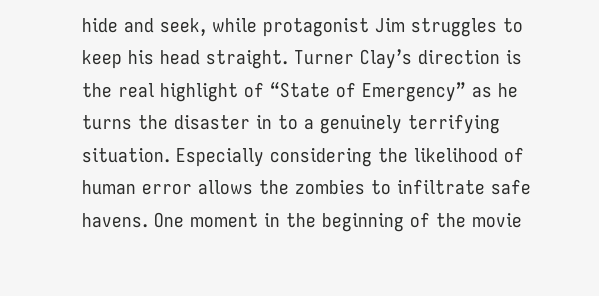hide and seek, while protagonist Jim struggles to keep his head straight. Turner Clay’s direction is the real highlight of “State of Emergency” as he turns the disaster in to a genuinely terrifying situation. Especially considering the likelihood of human error allows the zombies to infiltrate safe havens. One moment in the beginning of the movie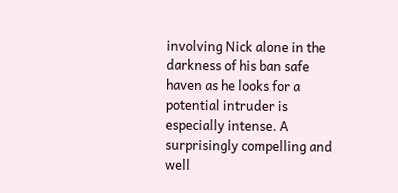involving Nick alone in the darkness of his ban safe haven as he looks for a potential intruder is especially intense. A surprisingly compelling and well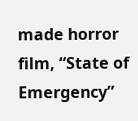made horror film, “State of Emergency”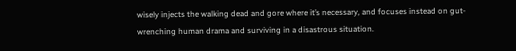wisely injects the walking dead and gore where it’s necessary, and focuses instead on gut-wrenching human drama and surviving in a disastrous situation.